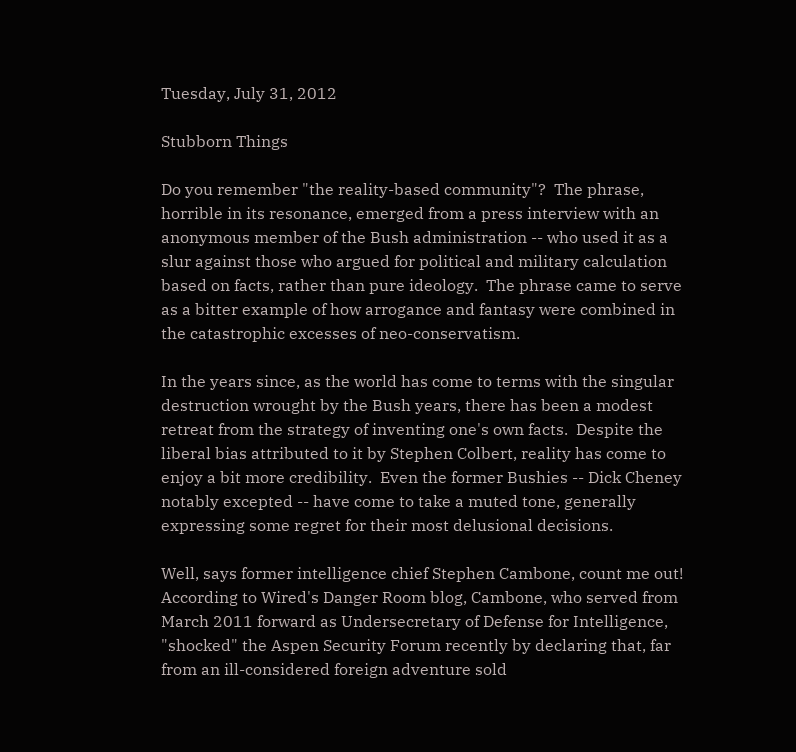Tuesday, July 31, 2012

Stubborn Things

Do you remember "the reality-based community"?  The phrase, horrible in its resonance, emerged from a press interview with an anonymous member of the Bush administration -- who used it as a slur against those who argued for political and military calculation based on facts, rather than pure ideology.  The phrase came to serve as a bitter example of how arrogance and fantasy were combined in the catastrophic excesses of neo-conservatism.

In the years since, as the world has come to terms with the singular destruction wrought by the Bush years, there has been a modest retreat from the strategy of inventing one's own facts.  Despite the liberal bias attributed to it by Stephen Colbert, reality has come to enjoy a bit more credibility.  Even the former Bushies -- Dick Cheney notably excepted -- have come to take a muted tone, generally expressing some regret for their most delusional decisions.

Well, says former intelligence chief Stephen Cambone, count me out!  According to Wired's Danger Room blog, Cambone, who served from March 2011 forward as Undersecretary of Defense for Intelligence, "shocked" the Aspen Security Forum recently by declaring that, far from an ill-considered foreign adventure sold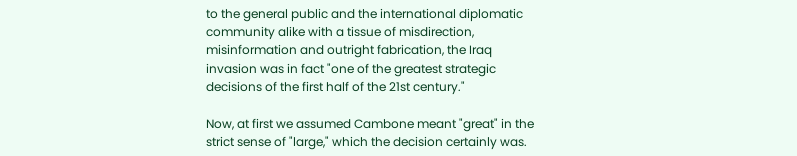to the general public and the international diplomatic community alike with a tissue of misdirection, misinformation and outright fabrication, the Iraq invasion was in fact "one of the greatest strategic decisions of the first half of the 21st century."

Now, at first we assumed Cambone meant "great" in the strict sense of "large," which the decision certainly was.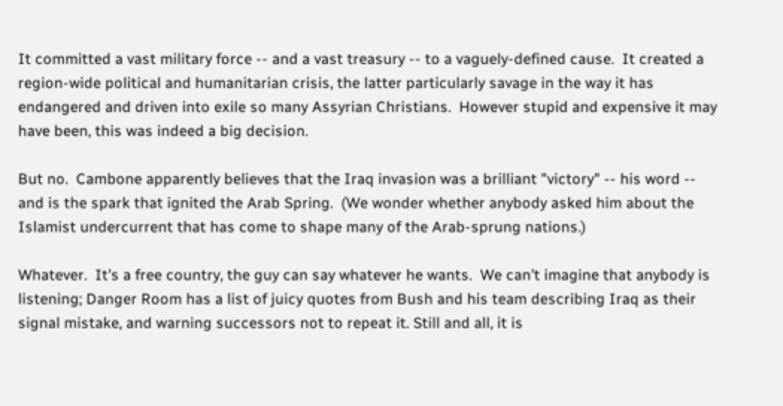It committed a vast military force -- and a vast treasury -- to a vaguely-defined cause.  It created a region-wide political and humanitarian crisis, the latter particularly savage in the way it has endangered and driven into exile so many Assyrian Christians.  However stupid and expensive it may have been, this was indeed a big decision.

But no.  Cambone apparently believes that the Iraq invasion was a brilliant "victory" -- his word -- and is the spark that ignited the Arab Spring.  (We wonder whether anybody asked him about the Islamist undercurrent that has come to shape many of the Arab-sprung nations.)

Whatever.  It's a free country, the guy can say whatever he wants.  We can't imagine that anybody is listening; Danger Room has a list of juicy quotes from Bush and his team describing Iraq as their signal mistake, and warning successors not to repeat it. Still and all, it is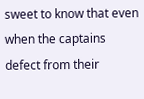sweet to know that even when the captains defect from their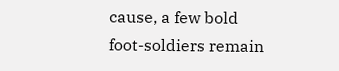cause, a few bold foot-soldiers remain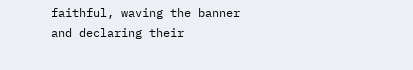faithful, waving the banner and declaring their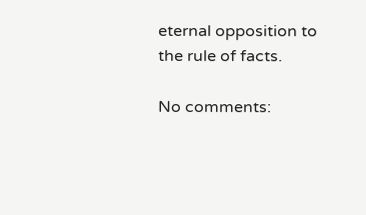eternal opposition to the rule of facts.

No comments: